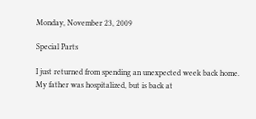Monday, November 23, 2009

Special Parts

I just returned from spending an unexpected week back home. My father was hospitalized, but is back at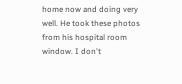home now and doing very well. He took these photos from his hospital room window. I don't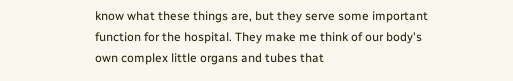know what these things are, but they serve some important function for the hospital. They make me think of our body's own complex little organs and tubes that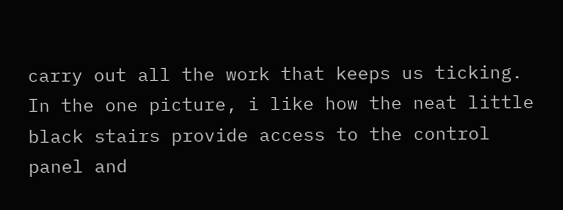carry out all the work that keeps us ticking. In the one picture, i like how the neat little black stairs provide access to the control panel and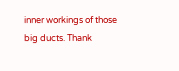inner workings of those big ducts. Thank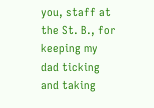you, staff at the St. B., for keeping my dad ticking and taking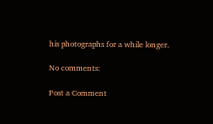his photographs for a while longer.

No comments:

Post a Comment